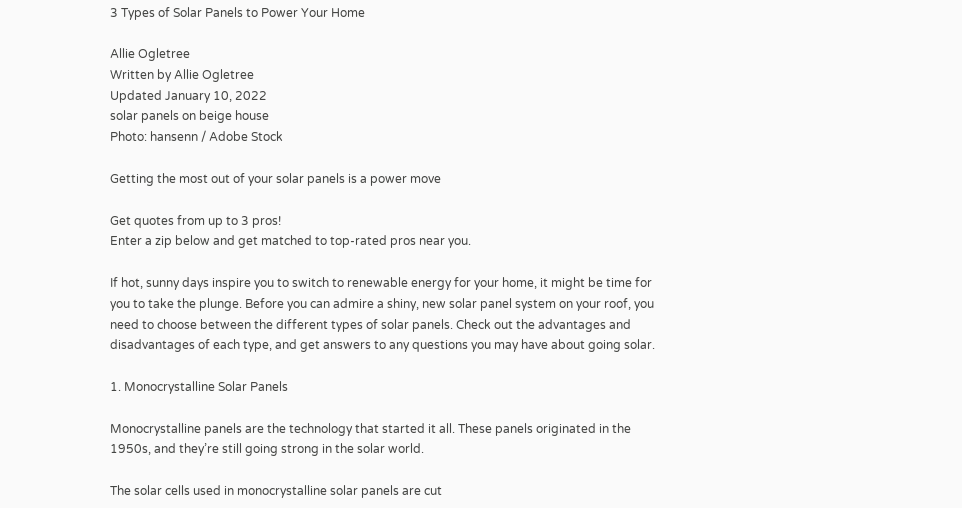3 Types of Solar Panels to Power Your Home

Allie Ogletree
Written by Allie Ogletree
Updated January 10, 2022
solar panels on beige house
Photo: hansenn / Adobe Stock

Getting the most out of your solar panels is a power move

Get quotes from up to 3 pros!
Enter a zip below and get matched to top-rated pros near you.

If hot, sunny days inspire you to switch to renewable energy for your home, it might be time for you to take the plunge. Before you can admire a shiny, new solar panel system on your roof, you need to choose between the different types of solar panels. Check out the advantages and disadvantages of each type, and get answers to any questions you may have about going solar.

1. Monocrystalline Solar Panels

Monocrystalline panels are the technology that started it all. These panels originated in the 1950s, and they’re still going strong in the solar world.

The solar cells used in monocrystalline solar panels are cut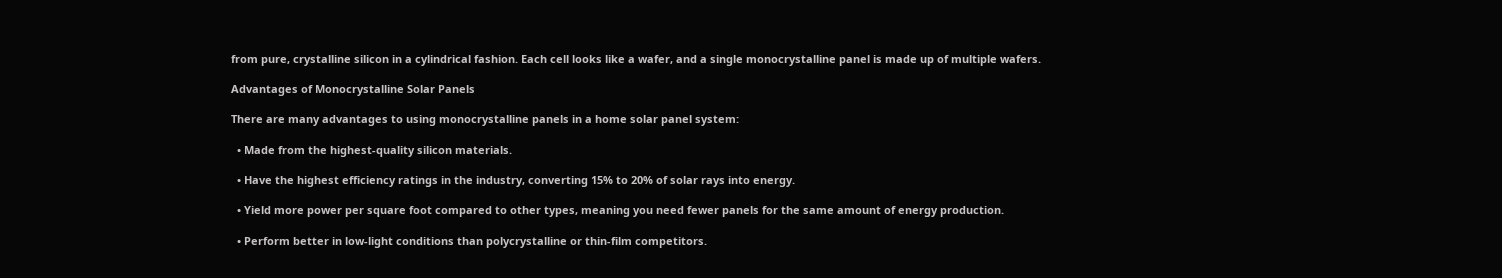from pure, crystalline silicon in a cylindrical fashion. Each cell looks like a wafer, and a single monocrystalline panel is made up of multiple wafers.

Advantages of Monocrystalline Solar Panels

There are many advantages to using monocrystalline panels in a home solar panel system:

  • Made from the highest-quality silicon materials.

  • Have the highest efficiency ratings in the industry, converting 15% to 20% of solar rays into energy.

  • Yield more power per square foot compared to other types, meaning you need fewer panels for the same amount of energy production.

  • Perform better in low-light conditions than polycrystalline or thin-film competitors.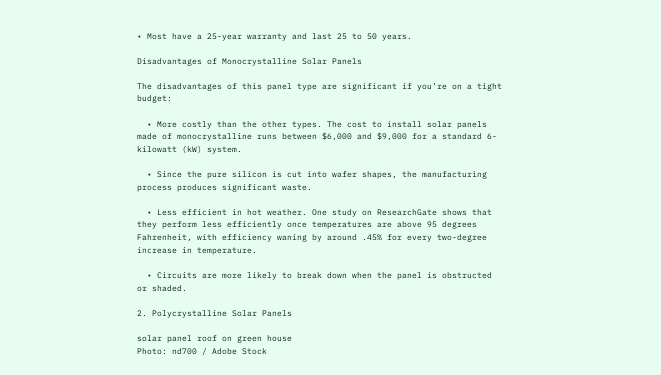• Most have a 25-year warranty and last 25 to 50 years.

Disadvantages of Monocrystalline Solar Panels

The disadvantages of this panel type are significant if you’re on a tight budget:

  • More costly than the other types. The cost to install solar panels made of monocrystalline runs between $6,000 and $9,000 for a standard 6-kilowatt (kW) system.

  • Since the pure silicon is cut into wafer shapes, the manufacturing process produces significant waste.

  • Less efficient in hot weather. One study on ResearchGate shows that they perform less efficiently once temperatures are above 95 degrees Fahrenheit, with efficiency waning by around .45% for every two-degree increase in temperature.

  • Circuits are more likely to break down when the panel is obstructed or shaded.

2. Polycrystalline Solar Panels

solar panel roof on green house
Photo: nd700 / Adobe Stock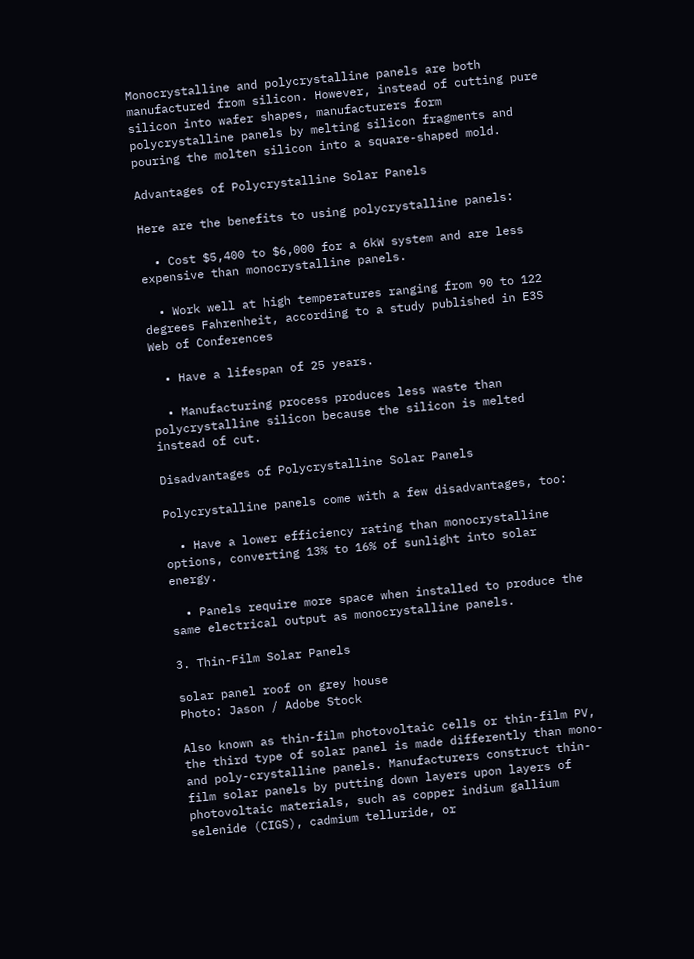Monocrystalline and polycrystalline panels are both manufactured from silicon. However, instead of cutting pure silicon into wafer shapes, manufacturers form polycrystalline panels by melting silicon fragments and pouring the molten silicon into a square-shaped mold.

Advantages of Polycrystalline Solar Panels

Here are the benefits to using polycrystalline panels:

  • Cost $5,400 to $6,000 for a 6kW system and are less expensive than monocrystalline panels.

  • Work well at high temperatures ranging from 90 to 122 degrees Fahrenheit, according to a study published in E3S Web of Conferences

  • Have a lifespan of 25 years.

  • Manufacturing process produces less waste than polycrystalline silicon because the silicon is melted instead of cut.

Disadvantages of Polycrystalline Solar Panels

Polycrystalline panels come with a few disadvantages, too:

  • Have a lower efficiency rating than monocrystalline options, converting 13% to 16% of sunlight into solar energy.

  • Panels require more space when installed to produce the same electrical output as monocrystalline panels.

3. Thin-Film Solar Panels

solar panel roof on grey house
Photo: Jason / Adobe Stock

Also known as thin-film photovoltaic cells or thin-film PV, the third type of solar panel is made differently than mono- and poly-crystalline panels. Manufacturers construct thin-film solar panels by putting down layers upon layers of photovoltaic materials, such as copper indium gallium selenide (CIGS), cadmium telluride, or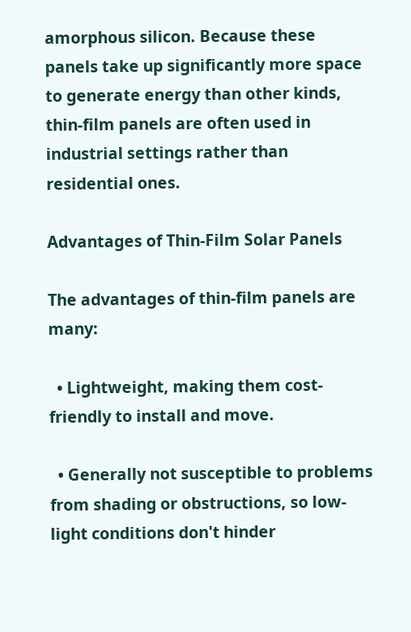amorphous silicon. Because these panels take up significantly more space to generate energy than other kinds, thin-film panels are often used in industrial settings rather than residential ones.

Advantages of Thin-Film Solar Panels

The advantages of thin-film panels are many:

  • Lightweight, making them cost-friendly to install and move.

  • Generally not susceptible to problems from shading or obstructions, so low-light conditions don't hinder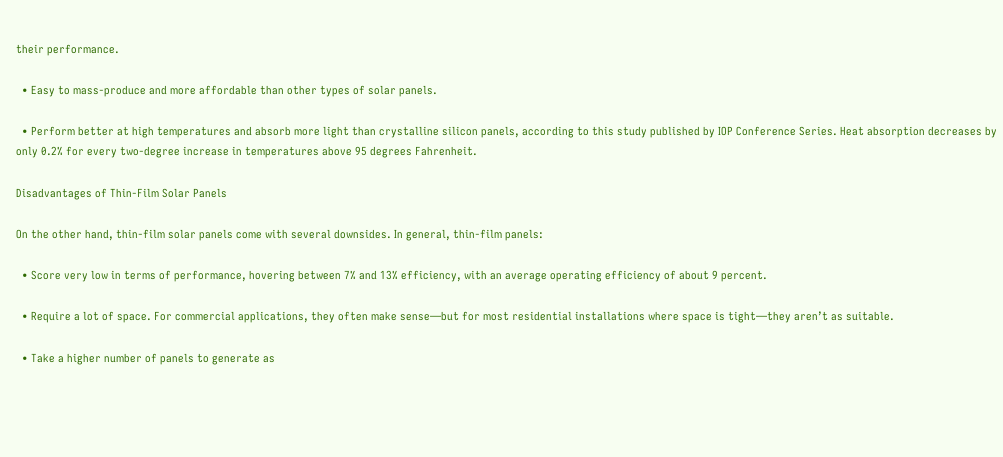their performance.

  • Easy to mass-produce and more affordable than other types of solar panels.

  • Perform better at high temperatures and absorb more light than crystalline silicon panels, according to this study published by IOP Conference Series. Heat absorption decreases by only 0.2% for every two-degree increase in temperatures above 95 degrees Fahrenheit.

Disadvantages of Thin-Film Solar Panels

On the other hand, thin-film solar panels come with several downsides. In general, thin-film panels:

  • Score very low in terms of performance, hovering between 7% and 13% efficiency, with an average operating efficiency of about 9 percent.

  • Require a lot of space. For commercial applications, they often make sense—but for most residential installations where space is tight—they aren’t as suitable.

  • Take a higher number of panels to generate as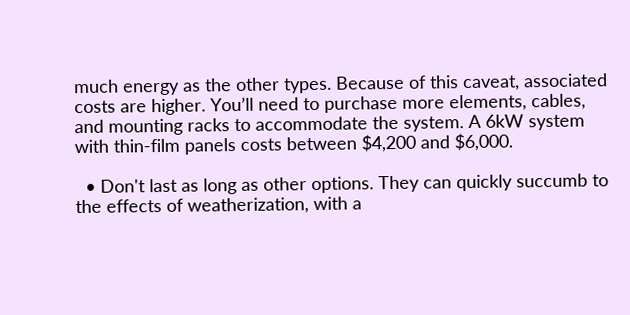much energy as the other types. Because of this caveat, associated costs are higher. You’ll need to purchase more elements, cables, and mounting racks to accommodate the system. A 6kW system with thin-film panels costs between $4,200 and $6,000.

  • Don't last as long as other options. They can quickly succumb to the effects of weatherization, with a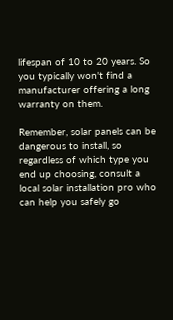lifespan of 10 to 20 years. So you typically won't find a manufacturer offering a long warranty on them.

Remember, solar panels can be dangerous to install, so regardless of which type you end up choosing, consult a local solar installation pro who can help you safely go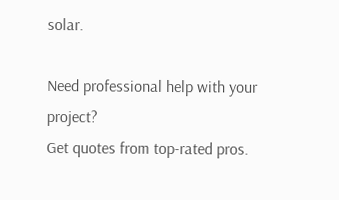solar.

Need professional help with your project?
Get quotes from top-rated pros.